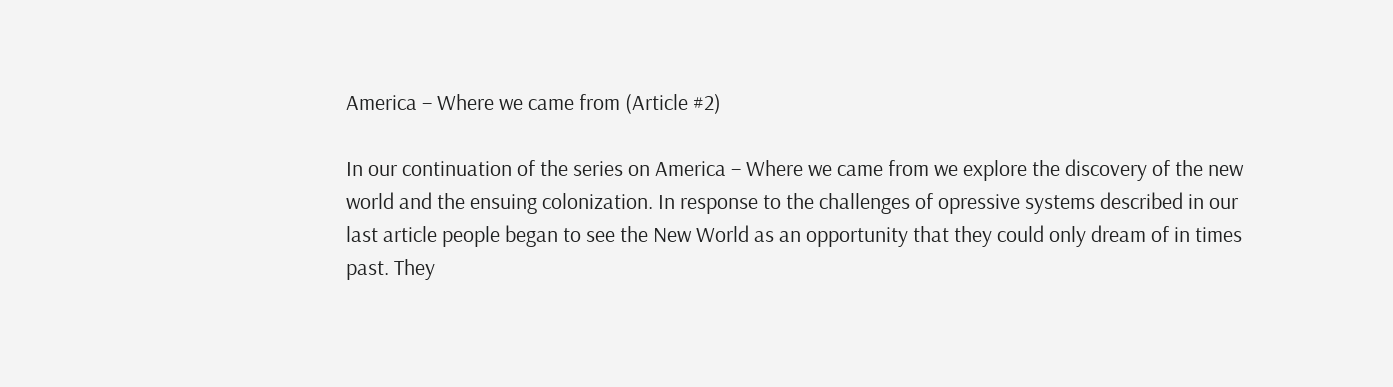America – Where we came from (Article #2)

In our continuation of the series on America – Where we came from we explore the discovery of the new world and the ensuing colonization. In response to the challenges of opressive systems described in our last article people began to see the New World as an opportunity that they could only dream of in times past. They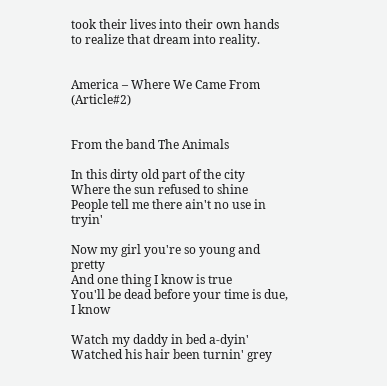took their lives into their own hands to realize that dream into reality.


America – Where We Came From (Article#2)


From the band The Animals

In this dirty old part of the city
Where the sun refused to shine
People tell me there ain't no use in tryin'

Now my girl you're so young and pretty
And one thing I know is true
You'll be dead before your time is due, I know

Watch my daddy in bed a-dyin'
Watched his hair been turnin' grey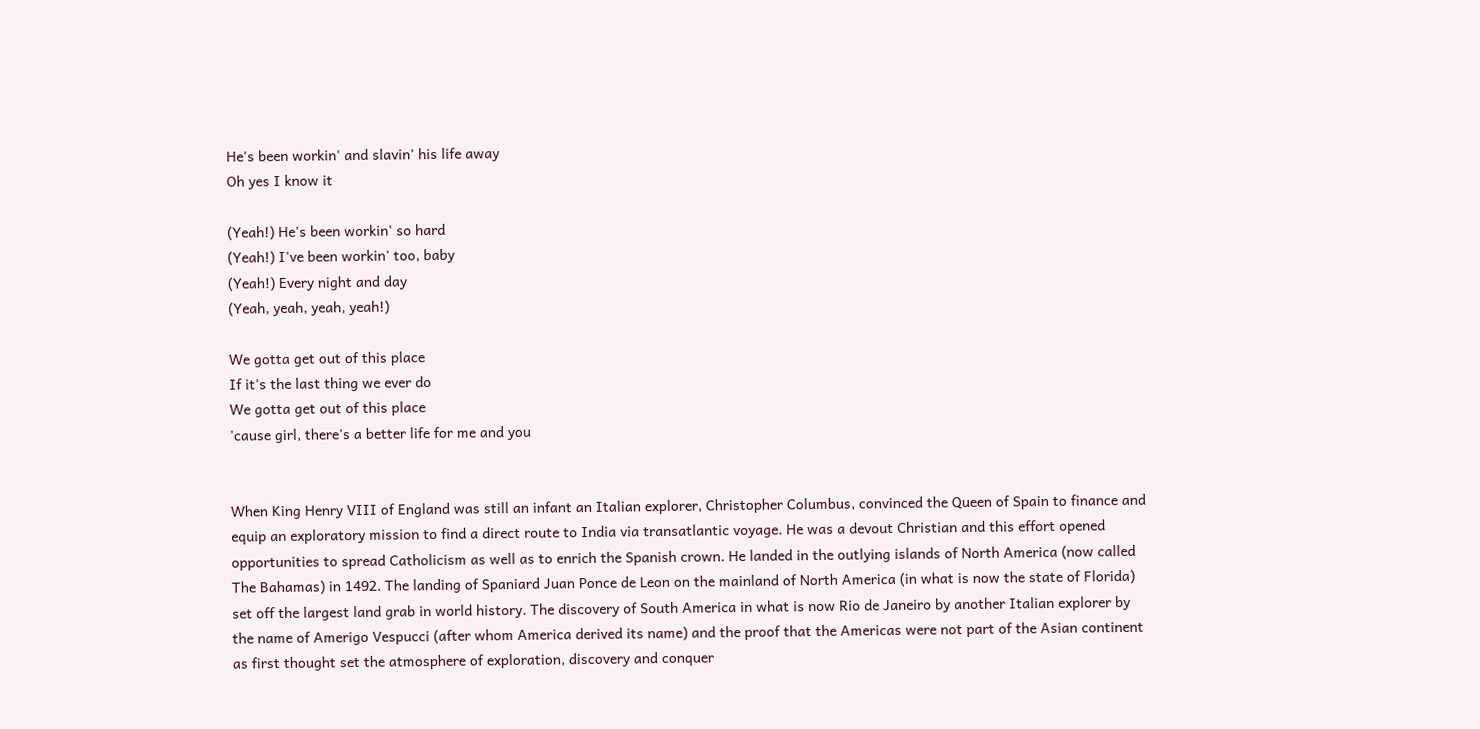He's been workin' and slavin' his life away
Oh yes I know it

(Yeah!) He's been workin' so hard
(Yeah!) I've been workin' too, baby
(Yeah!) Every night and day
(Yeah, yeah, yeah, yeah!)

We gotta get out of this place
If it's the last thing we ever do
We gotta get out of this place
'cause girl, there's a better life for me and you


When King Henry VIII of England was still an infant an Italian explorer, Christopher Columbus, convinced the Queen of Spain to finance and equip an exploratory mission to find a direct route to India via transatlantic voyage. He was a devout Christian and this effort opened opportunities to spread Catholicism as well as to enrich the Spanish crown. He landed in the outlying islands of North America (now called The Bahamas) in 1492. The landing of Spaniard Juan Ponce de Leon on the mainland of North America (in what is now the state of Florida) set off the largest land grab in world history. The discovery of South America in what is now Rio de Janeiro by another Italian explorer by the name of Amerigo Vespucci (after whom America derived its name) and the proof that the Americas were not part of the Asian continent as first thought set the atmosphere of exploration, discovery and conquer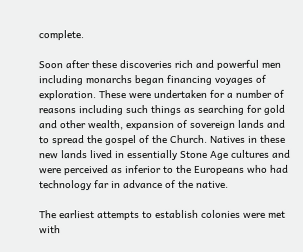complete.

Soon after these discoveries rich and powerful men including monarchs began financing voyages of exploration. These were undertaken for a number of reasons including such things as searching for gold and other wealth, expansion of sovereign lands and to spread the gospel of the Church. Natives in these new lands lived in essentially Stone Age cultures and were perceived as inferior to the Europeans who had technology far in advance of the native.

The earliest attempts to establish colonies were met with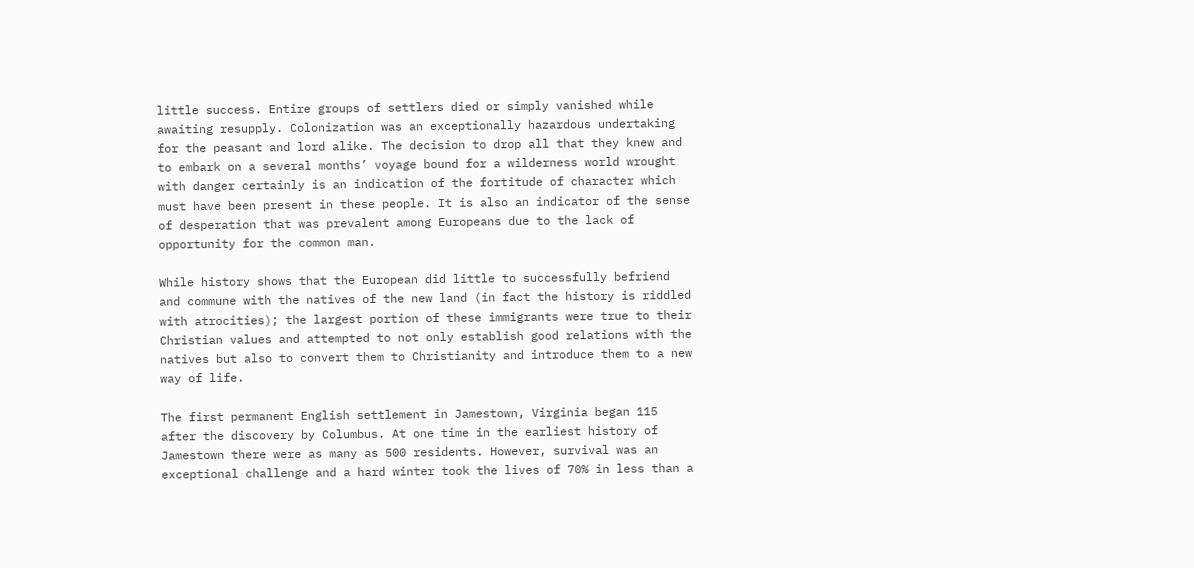little success. Entire groups of settlers died or simply vanished while awaiting resupply. Colonization was an exceptionally hazardous undertaking for the peasant and lord alike. The decision to drop all that they knew and to embark on a several months’ voyage bound for a wilderness world wrought with danger certainly is an indication of the fortitude of character which must have been present in these people. It is also an indicator of the sense of desperation that was prevalent among Europeans due to the lack of opportunity for the common man.

While history shows that the European did little to successfully befriend and commune with the natives of the new land (in fact the history is riddled with atrocities); the largest portion of these immigrants were true to their Christian values and attempted to not only establish good relations with the natives but also to convert them to Christianity and introduce them to a new way of life.

The first permanent English settlement in Jamestown, Virginia began 115 after the discovery by Columbus. At one time in the earliest history of Jamestown there were as many as 500 residents. However, survival was an exceptional challenge and a hard winter took the lives of 70% in less than a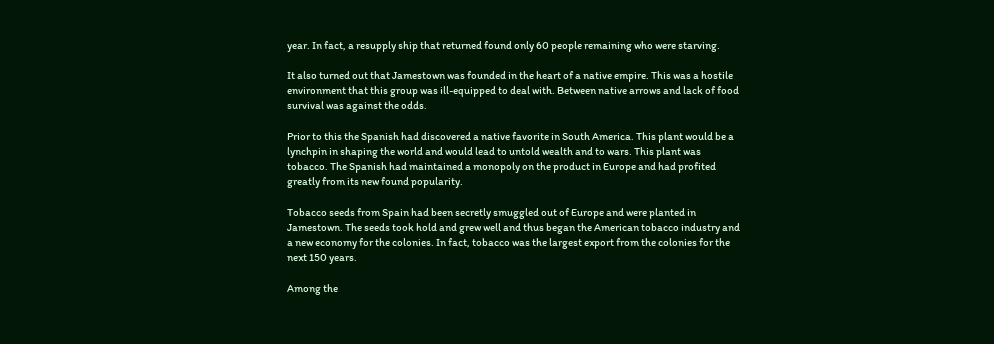year. In fact, a resupply ship that returned found only 60 people remaining who were starving.

It also turned out that Jamestown was founded in the heart of a native empire. This was a hostile environment that this group was ill-equipped to deal with. Between native arrows and lack of food survival was against the odds.

Prior to this the Spanish had discovered a native favorite in South America. This plant would be a lynchpin in shaping the world and would lead to untold wealth and to wars. This plant was tobacco. The Spanish had maintained a monopoly on the product in Europe and had profited greatly from its new found popularity.

Tobacco seeds from Spain had been secretly smuggled out of Europe and were planted in Jamestown. The seeds took hold and grew well and thus began the American tobacco industry and a new economy for the colonies. In fact, tobacco was the largest export from the colonies for the next 150 years.

Among the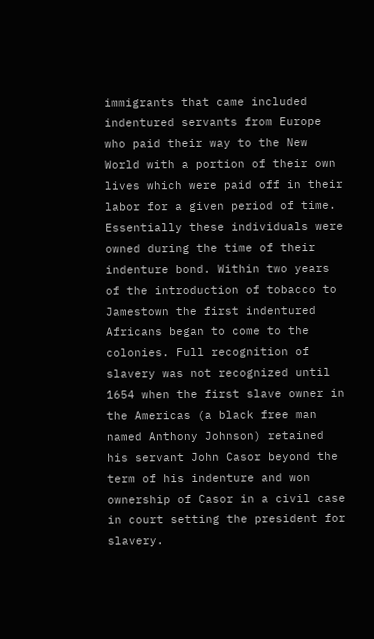immigrants that came included indentured servants from Europe who paid their way to the New World with a portion of their own lives which were paid off in their labor for a given period of time. Essentially these individuals were owned during the time of their indenture bond. Within two years of the introduction of tobacco to Jamestown the first indentured Africans began to come to the colonies. Full recognition of slavery was not recognized until 1654 when the first slave owner in the Americas (a black free man named Anthony Johnson) retained his servant John Casor beyond the term of his indenture and won ownership of Casor in a civil case in court setting the president for slavery.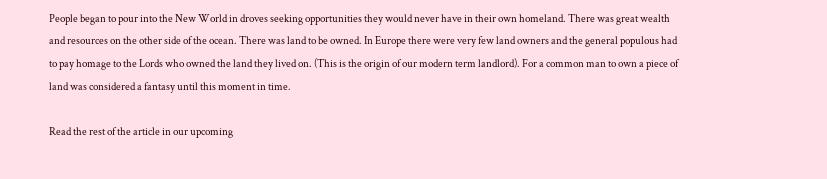People began to pour into the New World in droves seeking opportunities they would never have in their own homeland. There was great wealth and resources on the other side of the ocean. There was land to be owned. In Europe there were very few land owners and the general populous had to pay homage to the Lords who owned the land they lived on. (This is the origin of our modern term landlord). For a common man to own a piece of land was considered a fantasy until this moment in time.

Read the rest of the article in our upcoming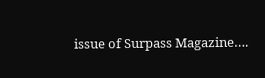issue of Surpass Magazine….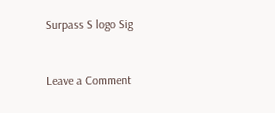Surpass S logo Sig



Leave a Comment